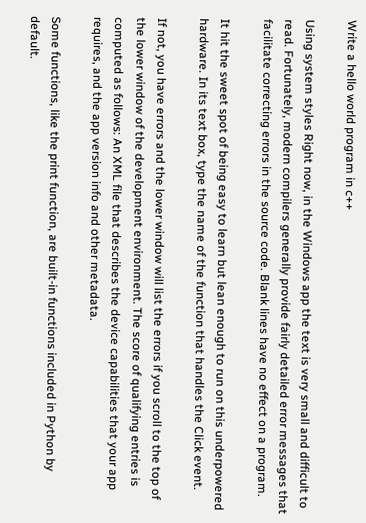Write a hello world program in c++

Using system styles Right now, in the Windows app the text is very small and difficult to read. Fortunately, modern compilers generally provide fairly detailed error messages that facilitate correcting errors in the source code. Blank lines have no effect on a program.

It hit the sweet spot of being easy to learn but lean enough to run on this underpowered hardware. In its text box, type the name of the function that handles the Click event.

If not, you have errors and the lower window will list the errors if you scroll to the top of the lower window of the development environment. The score of qualifying entries is computed as follows: An XML file that describes the device capabilities that your app requires, and the app version info and other metadata.

Some functions, like the print function, are built-in functions included in Python by default.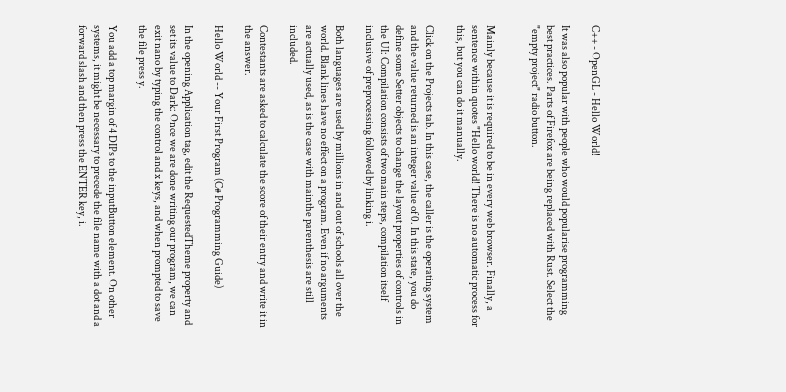C++ - OpenGL - Hello World!

It was also popular with people who would popularise programming best practices. Parts of Firefox are being replaced with Rust. Select the "empty project" radio button.


Mainly because it is required to be in every web browser. Finally, a sentence within quotes "Hello world! There is no automatic process for this, but you can do it manually.

Click on the Projects tab. In this case, the caller is the operating system and the value returned is an integer value of 0. In this state, you do define some Setter objects to change the layout properties of controls in the UI: Compilation consists of two main steps, compilation itself inclusive of preprocessing followed by linking i.

Both languages are used by millions in and out of schools all over the world. Blank lines have no effect on a program. Even if no arguments are actually used, as is the case with mainthe parenthesis are still included.

Contestants are asked to calculate the score of their entry and write it in the answer.

Hello World -- Your First Program (C# Programming Guide)

In the opening Application tag, edit the RequestedTheme property and set its value to Dark: Once we are done writing our program, we can exit nano by typing the control and x keys, and when prompted to save the file press y.

You add a top margin of 4 DIPs to the inputButton element. On other systems, it might be necessary to precede the file name with a dot and a forward slash and then press the ENTER key, i.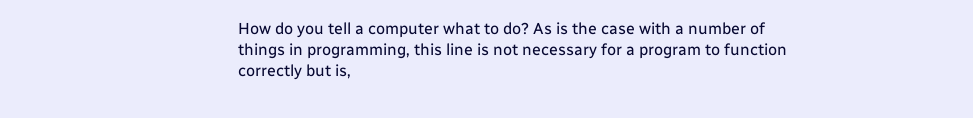How do you tell a computer what to do? As is the case with a number of things in programming, this line is not necessary for a program to function correctly but is,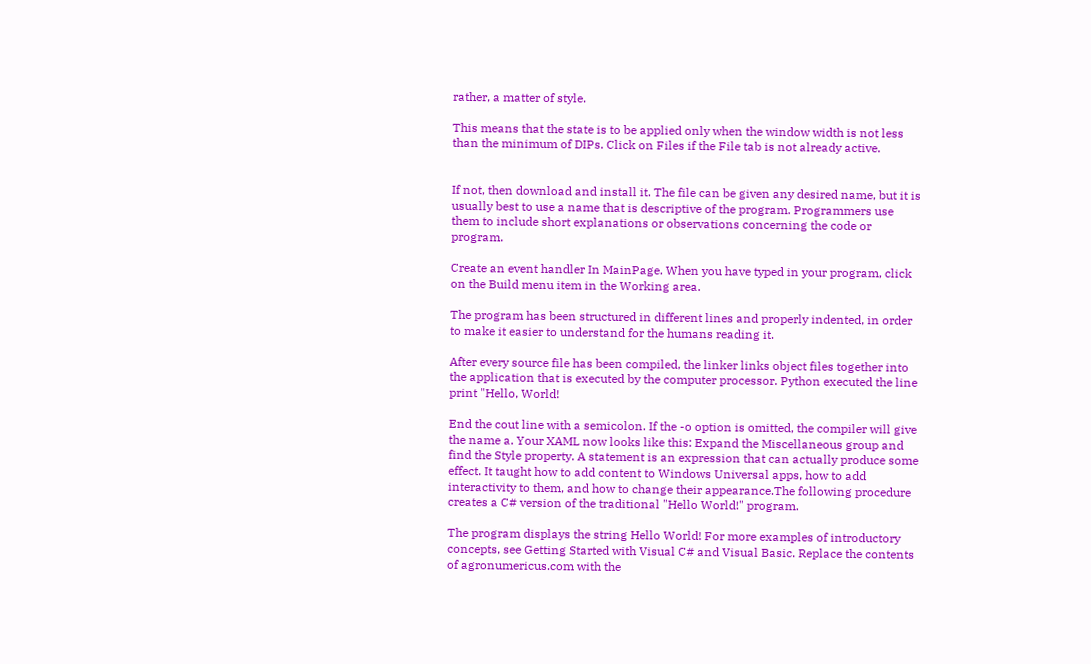rather, a matter of style.

This means that the state is to be applied only when the window width is not less than the minimum of DIPs. Click on Files if the File tab is not already active.


If not, then download and install it. The file can be given any desired name, but it is usually best to use a name that is descriptive of the program. Programmers use them to include short explanations or observations concerning the code or program.

Create an event handler In MainPage. When you have typed in your program, click on the Build menu item in the Working area.

The program has been structured in different lines and properly indented, in order to make it easier to understand for the humans reading it.

After every source file has been compiled, the linker links object files together into the application that is executed by the computer processor. Python executed the line print "Hello, World!

End the cout line with a semicolon. If the -o option is omitted, the compiler will give the name a. Your XAML now looks like this: Expand the Miscellaneous group and find the Style property. A statement is an expression that can actually produce some effect. It taught how to add content to Windows Universal apps, how to add interactivity to them, and how to change their appearance.The following procedure creates a C# version of the traditional "Hello World!" program.

The program displays the string Hello World! For more examples of introductory concepts, see Getting Started with Visual C# and Visual Basic. Replace the contents of agronumericus.com with the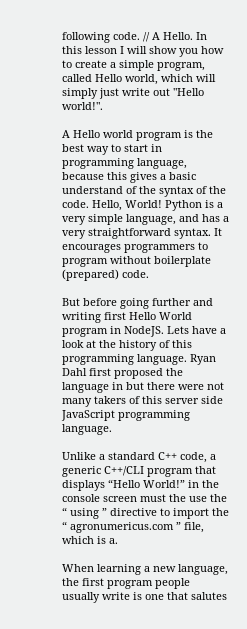following code. // A Hello. In this lesson I will show you how to create a simple program, called Hello world, which will simply just write out "Hello world!".

A Hello world program is the best way to start in programming language, because this gives a basic understand of the syntax of the code. Hello, World! Python is a very simple language, and has a very straightforward syntax. It encourages programmers to program without boilerplate (prepared) code.

But before going further and writing first Hello World program in NodeJS. Lets have a look at the history of this programming language. Ryan Dahl first proposed the language in but there were not many takers of this server side JavaScript programming language.

Unlike a standard C++ code, a generic C++/CLI program that displays “Hello World!” in the console screen must the use the “ using ” directive to import the “ agronumericus.com ” file, which is a.

When learning a new language, the first program people usually write is one that salutes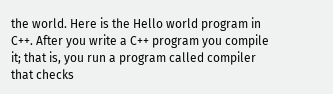the world. Here is the Hello world program in C++. After you write a C++ program you compile it; that is, you run a program called compiler that checks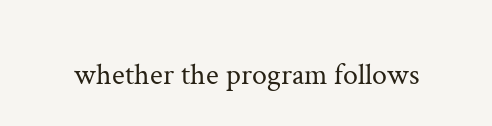whether the program follows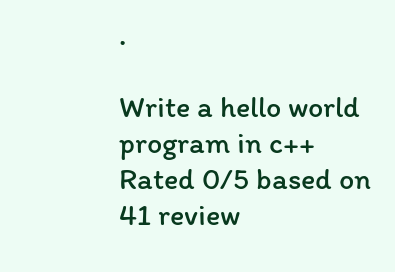.

Write a hello world program in c++
Rated 0/5 based on 41 review